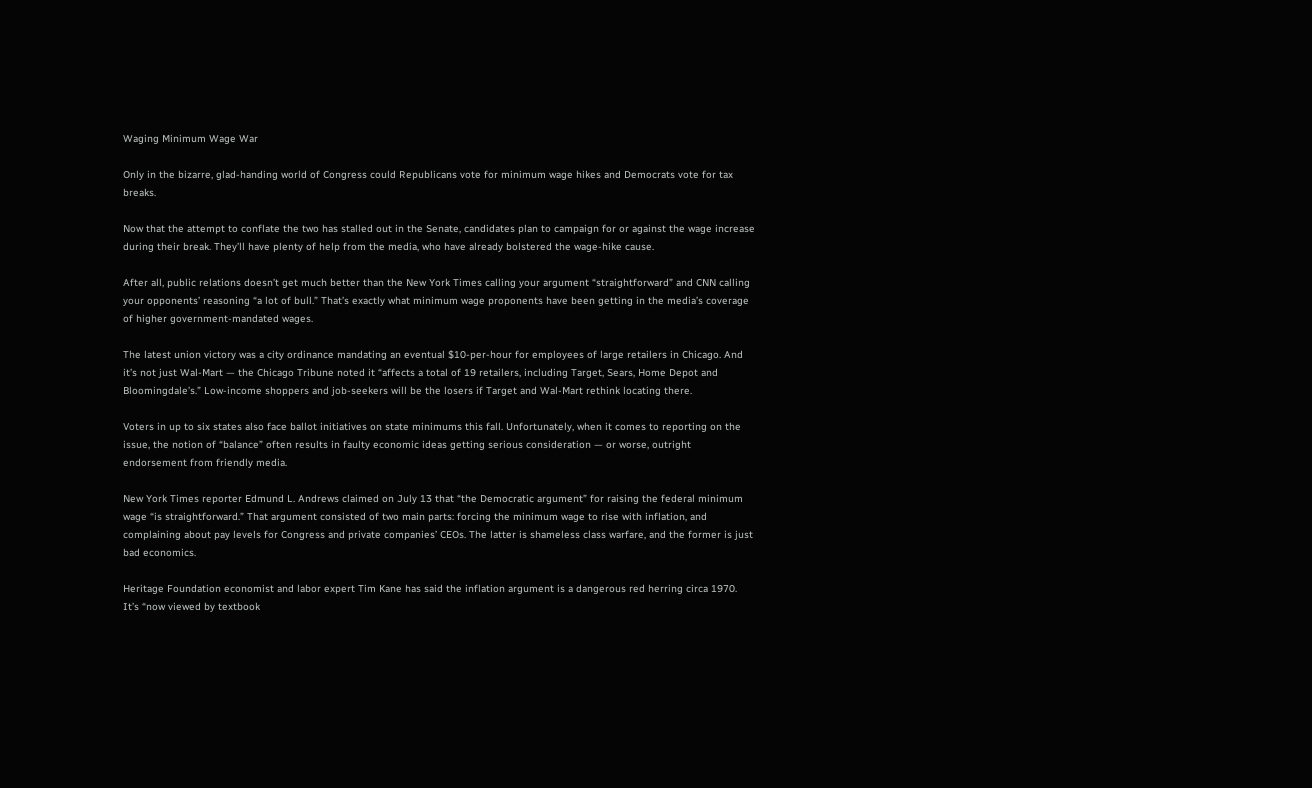Waging Minimum Wage War

Only in the bizarre, glad-handing world of Congress could Republicans vote for minimum wage hikes and Democrats vote for tax breaks.

Now that the attempt to conflate the two has stalled out in the Senate, candidates plan to campaign for or against the wage increase during their break. They’ll have plenty of help from the media, who have already bolstered the wage-hike cause.

After all, public relations doesn’t get much better than the New York Times calling your argument “straightforward” and CNN calling your opponents’ reasoning “a lot of bull.” That’s exactly what minimum wage proponents have been getting in the media’s coverage of higher government-mandated wages.

The latest union victory was a city ordinance mandating an eventual $10-per-hour for employees of large retailers in Chicago. And it’s not just Wal-Mart — the Chicago Tribune noted it “affects a total of 19 retailers, including Target, Sears, Home Depot and Bloomingdale’s.” Low-income shoppers and job-seekers will be the losers if Target and Wal-Mart rethink locating there.

Voters in up to six states also face ballot initiatives on state minimums this fall. Unfortunately, when it comes to reporting on the issue, the notion of “balance” often results in faulty economic ideas getting serious consideration — or worse, outright endorsement from friendly media.

New York Times reporter Edmund L. Andrews claimed on July 13 that “the Democratic argument” for raising the federal minimum wage “is straightforward.” That argument consisted of two main parts: forcing the minimum wage to rise with inflation, and complaining about pay levels for Congress and private companies’ CEOs. The latter is shameless class warfare, and the former is just bad economics.

Heritage Foundation economist and labor expert Tim Kane has said the inflation argument is a dangerous red herring circa 1970. It’s “now viewed by textbook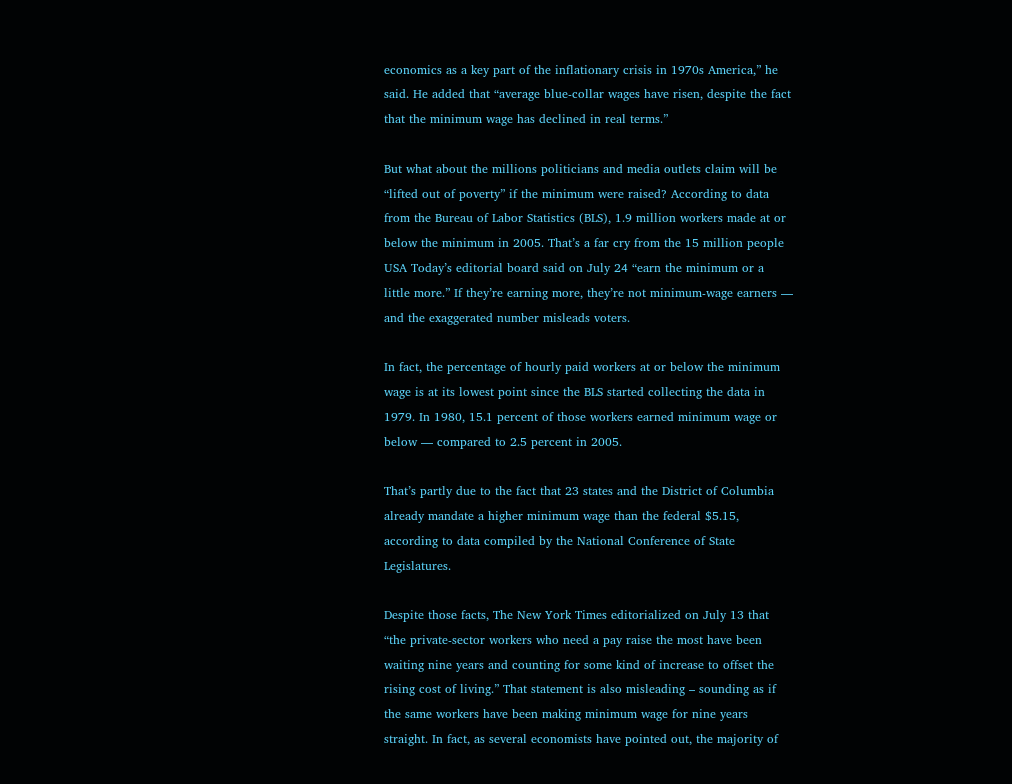economics as a key part of the inflationary crisis in 1970s America,” he said. He added that “average blue-collar wages have risen, despite the fact that the minimum wage has declined in real terms.”

But what about the millions politicians and media outlets claim will be “lifted out of poverty” if the minimum were raised? According to data from the Bureau of Labor Statistics (BLS), 1.9 million workers made at or below the minimum in 2005. That’s a far cry from the 15 million people USA Today’s editorial board said on July 24 “earn the minimum or a little more.” If they’re earning more, they’re not minimum-wage earners — and the exaggerated number misleads voters.

In fact, the percentage of hourly paid workers at or below the minimum wage is at its lowest point since the BLS started collecting the data in 1979. In 1980, 15.1 percent of those workers earned minimum wage or below — compared to 2.5 percent in 2005.

That’s partly due to the fact that 23 states and the District of Columbia already mandate a higher minimum wage than the federal $5.15, according to data compiled by the National Conference of State Legislatures.

Despite those facts, The New York Times editorialized on July 13 that “the private-sector workers who need a pay raise the most have been waiting nine years and counting for some kind of increase to offset the rising cost of living.” That statement is also misleading – sounding as if the same workers have been making minimum wage for nine years straight. In fact, as several economists have pointed out, the majority of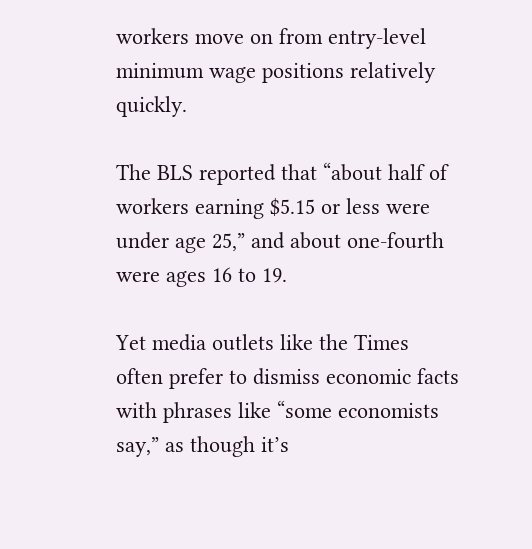workers move on from entry-level minimum wage positions relatively quickly.

The BLS reported that “about half of workers earning $5.15 or less were under age 25,” and about one-fourth were ages 16 to 19.

Yet media outlets like the Times often prefer to dismiss economic facts with phrases like “some economists say,” as though it’s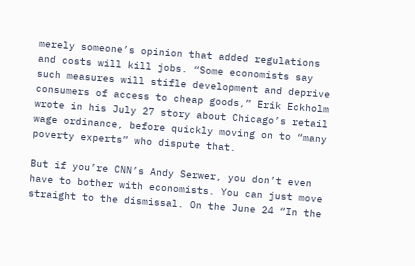merely someone’s opinion that added regulations and costs will kill jobs. “Some economists say such measures will stifle development and deprive consumers of access to cheap goods,” Erik Eckholm wrote in his July 27 story about Chicago’s retail wage ordinance, before quickly moving on to “many poverty experts” who dispute that.

But if you’re CNN’s Andy Serwer, you don’t even have to bother with economists. You can just move straight to the dismissal. On the June 24 “In the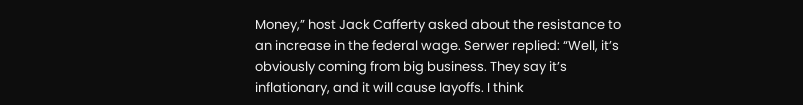Money,” host Jack Cafferty asked about the resistance to an increase in the federal wage. Serwer replied: “Well, it’s obviously coming from big business. They say it’s inflationary, and it will cause layoffs. I think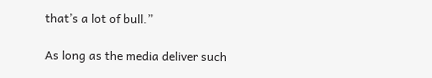that’s a lot of bull.”

As long as the media deliver such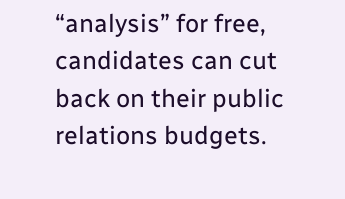“analysis” for free, candidates can cut back on their public relations budgets.